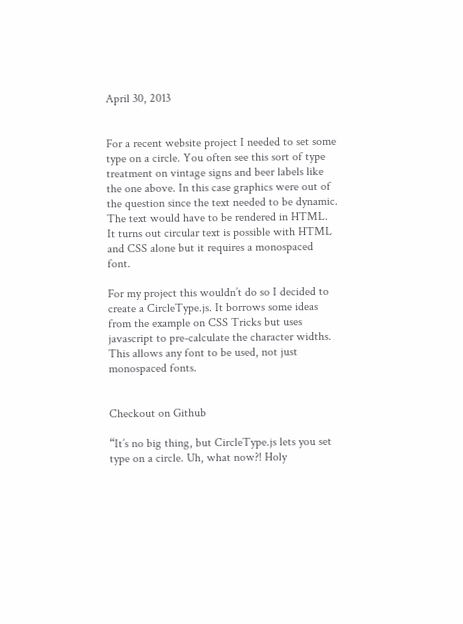April 30, 2013


For a recent website project I needed to set some type on a circle. You often see this sort of type treatment on vintage signs and beer labels like the one above. In this case graphics were out of the question since the text needed to be dynamic. The text would have to be rendered in HTML. It turns out circular text is possible with HTML and CSS alone but it requires a monospaced font.

For my project this wouldn’t do so I decided to create a CircleType.js. It borrows some ideas from the example on CSS Tricks but uses javascript to pre-calculate the character widths. This allows any font to be used, not just monospaced fonts.


Checkout on Github

“It’s no big thing, but CircleType.js lets you set type on a circle. Uh, what now?! Holy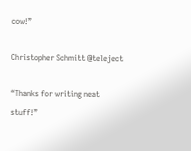cow!”

Christopher Schmitt @teleject

“Thanks for writing neat stuff!”